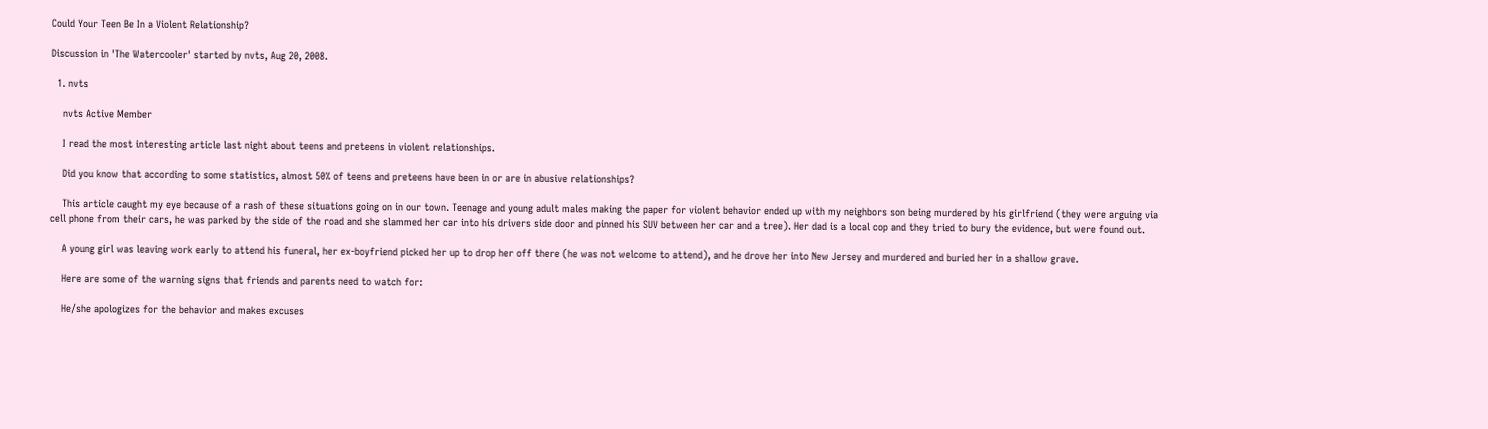Could Your Teen Be In a Violent Relationship?

Discussion in 'The Watercooler' started by nvts, Aug 20, 2008.

  1. nvts

    nvts Active Member

    I read the most interesting article last night about teens and preteens in violent relationships.

    Did you know that according to some statistics, almost 50% of teens and preteens have been in or are in abusive relationships?

    This article caught my eye because of a rash of these situations going on in our town. Teenage and young adult males making the paper for violent behavior ended up with my neighbors son being murdered by his girlfriend (they were arguing via cell phone from their cars, he was parked by the side of the road and she slammed her car into his drivers side door and pinned his SUV between her car and a tree). Her dad is a local cop and they tried to bury the evidence, but were found out.

    A young girl was leaving work early to attend his funeral, her ex-boyfriend picked her up to drop her off there (he was not welcome to attend), and he drove her into New Jersey and murdered and buried her in a shallow grave.

    Here are some of the warning signs that friends and parents need to watch for:

    He/she apologizes for the behavior and makes excuses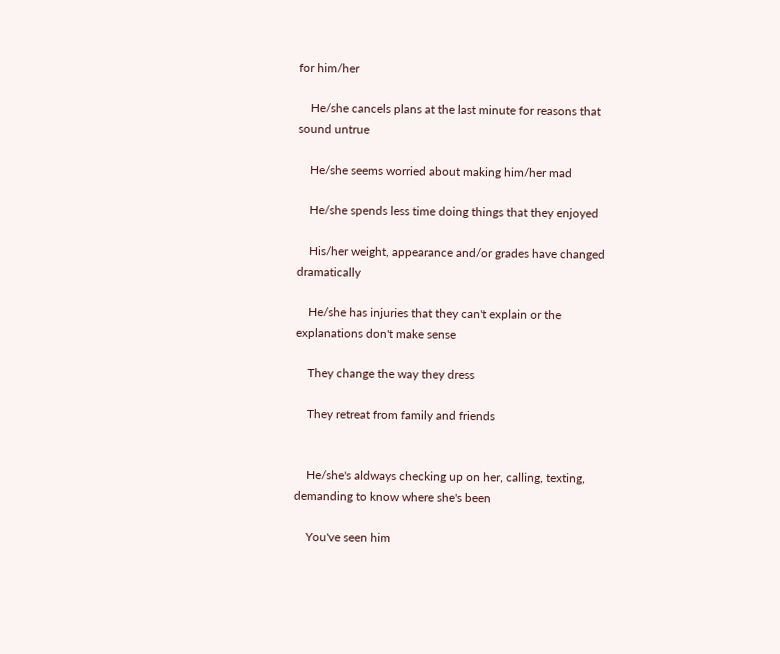for him/her

    He/she cancels plans at the last minute for reasons that sound untrue

    He/she seems worried about making him/her mad

    He/she spends less time doing things that they enjoyed

    His/her weight, appearance and/or grades have changed dramatically

    He/she has injuries that they can't explain or the explanations don't make sense

    They change the way they dress

    They retreat from family and friends


    He/she's aldways checking up on her, calling, texting, demanding to know where she's been

    You've seen him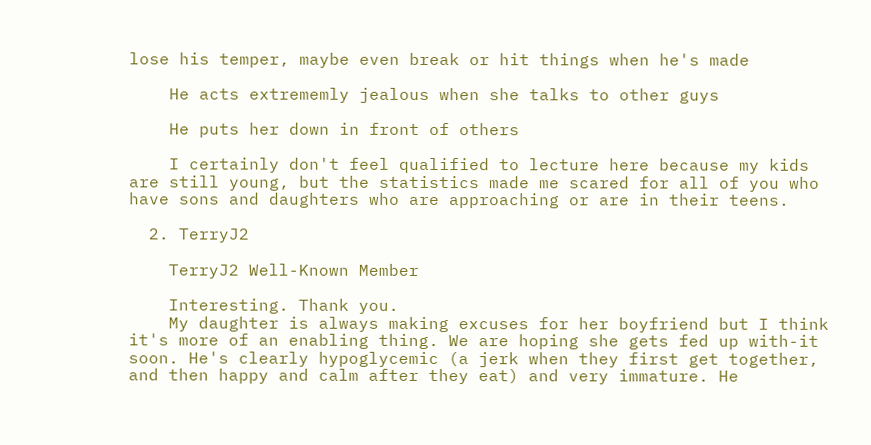lose his temper, maybe even break or hit things when he's made

    He acts extrememly jealous when she talks to other guys

    He puts her down in front of others

    I certainly don't feel qualified to lecture here because my kids are still young, but the statistics made me scared for all of you who have sons and daughters who are approaching or are in their teens.

  2. TerryJ2

    TerryJ2 Well-Known Member

    Interesting. Thank you.
    My daughter is always making excuses for her boyfriend but I think it's more of an enabling thing. We are hoping she gets fed up with-it soon. He's clearly hypoglycemic (a jerk when they first get together, and then happy and calm after they eat) and very immature. He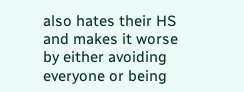also hates their HS and makes it worse by either avoiding everyone or being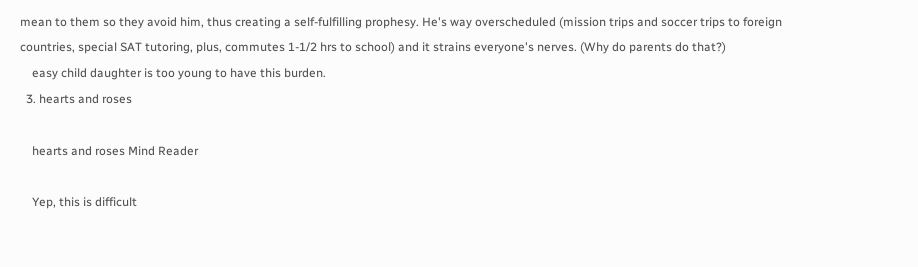mean to them so they avoid him, thus creating a self-fulfilling prophesy. He's way overscheduled (mission trips and soccer trips to foreign countries, special SAT tutoring, plus, commutes 1-1/2 hrs to school) and it strains everyone's nerves. (Why do parents do that?)
    easy child daughter is too young to have this burden.
  3. hearts and roses

    hearts and roses Mind Reader

    Yep, this is difficult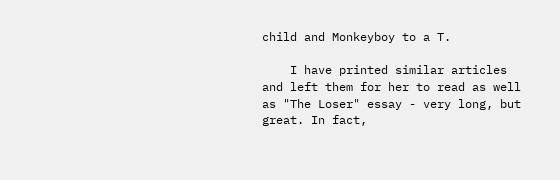child and Monkeyboy to a T.

    I have printed similar articles and left them for her to read as well as "The Loser" essay - very long, but great. In fact,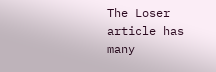The Loser article has many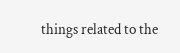things related to the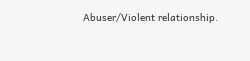Abuser/Violent relationship.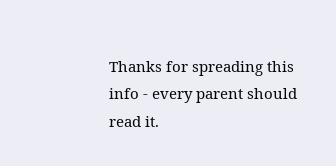Thanks for spreading this info - every parent should read it.